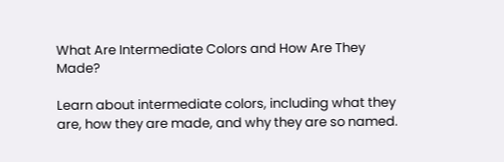What Are Intermediate Colors and How Are They Made?

Learn about intermediate colors, including what they are, how they are made, and why they are so named.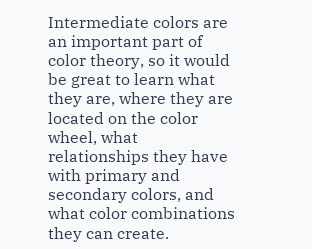Intermediate colors are an important part of color theory, so it would be great to learn what they are, where they are located on the color wheel, what relationships they have with primary and secondary colors, and what color combinations they can create.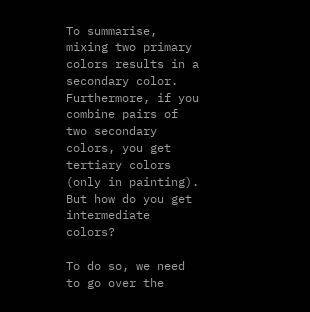To summarise, mixing two primary colors results in a secondary color. Furthermore, if you combine pairs of two secondary colors, you get tertiary colors (only in painting). But how do you get intermediate colors?

To do so, we need to go over the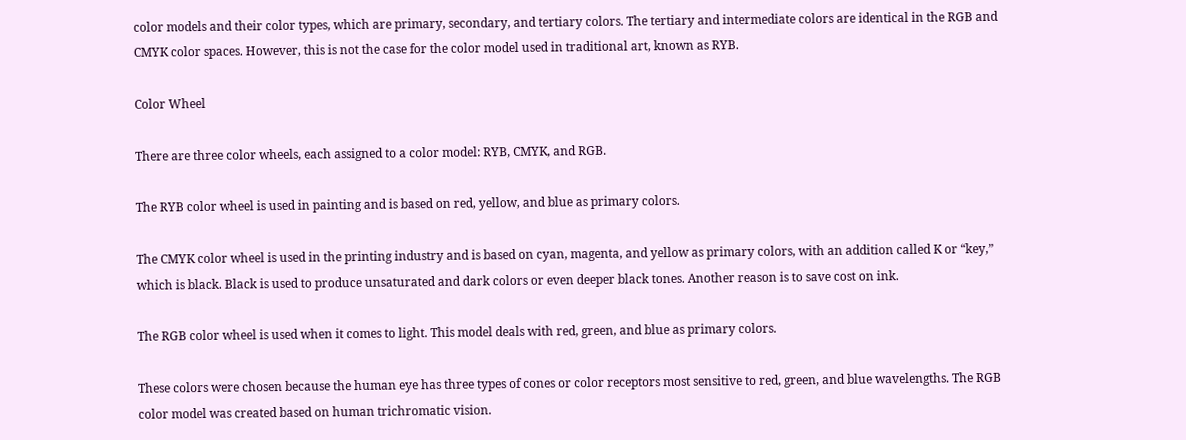color models and their color types, which are primary, secondary, and tertiary colors. The tertiary and intermediate colors are identical in the RGB and CMYK color spaces. However, this is not the case for the color model used in traditional art, known as RYB.

Color Wheel

There are three color wheels, each assigned to a color model: RYB, CMYK, and RGB.

The RYB color wheel is used in painting and is based on red, yellow, and blue as primary colors.

The CMYK color wheel is used in the printing industry and is based on cyan, magenta, and yellow as primary colors, with an addition called K or “key,” which is black. Black is used to produce unsaturated and dark colors or even deeper black tones. Another reason is to save cost on ink.

The RGB color wheel is used when it comes to light. This model deals with red, green, and blue as primary colors.

These colors were chosen because the human eye has three types of cones or color receptors most sensitive to red, green, and blue wavelengths. The RGB color model was created based on human trichromatic vision.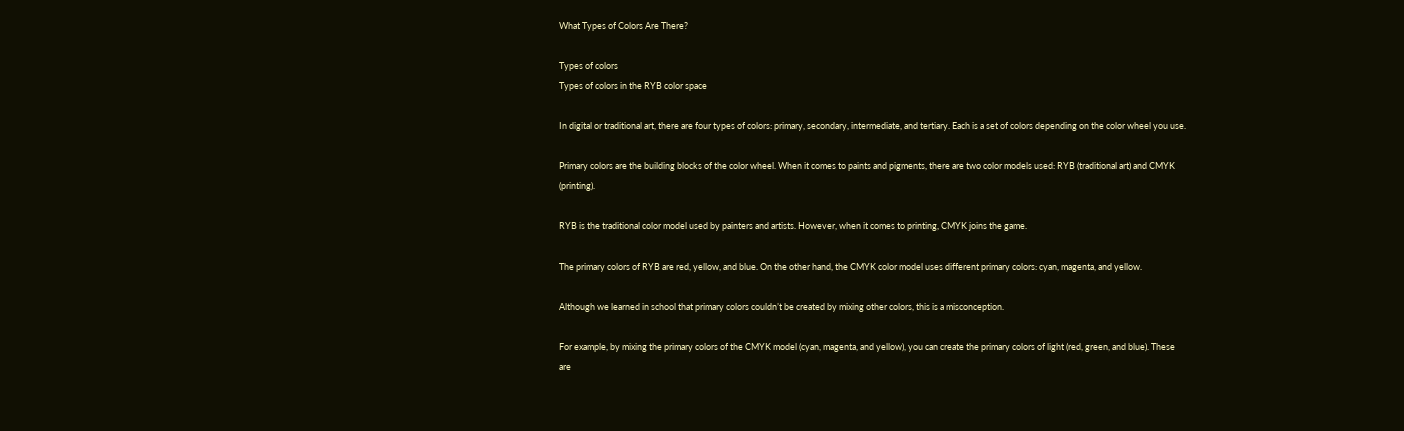What Types of Colors Are There?

Types of colors
Types of colors in the RYB color space

In digital or traditional art, there are four types of colors: primary, secondary, intermediate, and tertiary. Each is a set of colors depending on the color wheel you use.

Primary colors are the building blocks of the color wheel. When it comes to paints and pigments, there are two color models used: RYB (traditional art) and CMYK (printing).

RYB is the traditional color model used by painters and artists. However, when it comes to printing, CMYK joins the game.

The primary colors of RYB are red, yellow, and blue. On the other hand, the CMYK color model uses different primary colors: cyan, magenta, and yellow.

Although we learned in school that primary colors couldn’t be created by mixing other colors, this is a misconception.

For example, by mixing the primary colors of the CMYK model (cyan, magenta, and yellow), you can create the primary colors of light (red, green, and blue). These are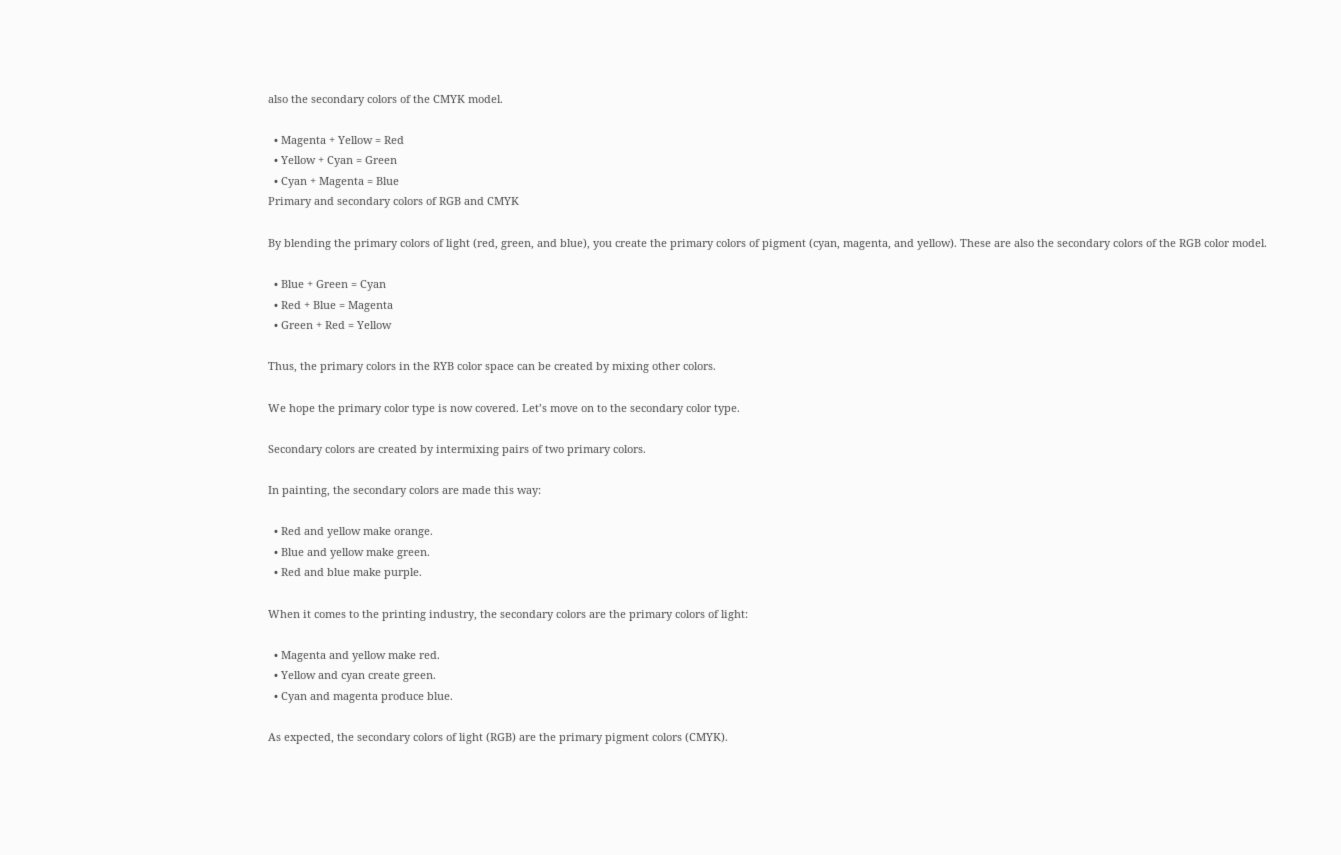also the secondary colors of the CMYK model.

  • Magenta + Yellow = Red
  • Yellow + Cyan = Green
  • Cyan + Magenta = Blue
Primary and secondary colors of RGB and CMYK

By blending the primary colors of light (red, green, and blue), you create the primary colors of pigment (cyan, magenta, and yellow). These are also the secondary colors of the RGB color model.

  • Blue + Green = Cyan
  • Red + Blue = Magenta
  • Green + Red = Yellow

Thus, the primary colors in the RYB color space can be created by mixing other colors.

We hope the primary color type is now covered. Let’s move on to the secondary color type.

Secondary colors are created by intermixing pairs of two primary colors.

In painting, the secondary colors are made this way:

  • Red and yellow make orange.
  • Blue and yellow make green.
  • Red and blue make purple.

When it comes to the printing industry, the secondary colors are the primary colors of light:

  • Magenta and yellow make red.
  • Yellow and cyan create green.
  • Cyan and magenta produce blue.

As expected, the secondary colors of light (RGB) are the primary pigment colors (CMYK).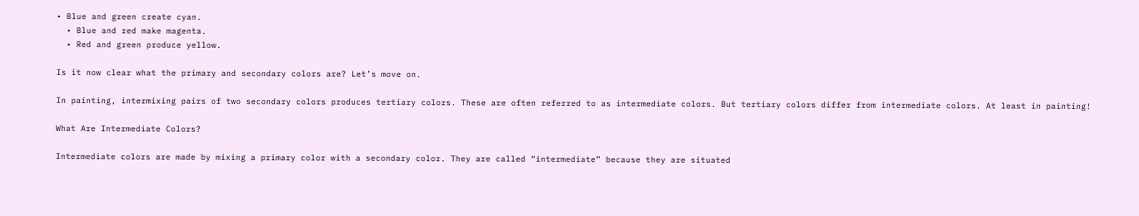• Blue and green create cyan.
  • Blue and red make magenta.
  • Red and green produce yellow.

Is it now clear what the primary and secondary colors are? Let’s move on.

In painting, intermixing pairs of two secondary colors produces tertiary colors. These are often referred to as intermediate colors. But tertiary colors differ from intermediate colors. At least in painting!

What Are Intermediate Colors?

Intermediate colors are made by mixing a primary color with a secondary color. They are called “intermediate” because they are situated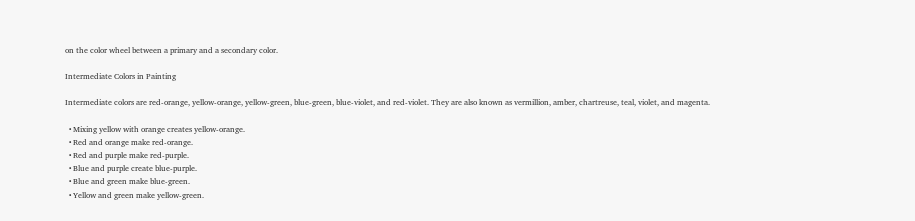on the color wheel between a primary and a secondary color.

Intermediate Colors in Painting

Intermediate colors are red-orange, yellow-orange, yellow-green, blue-green, blue-violet, and red-violet. They are also known as vermillion, amber, chartreuse, teal, violet, and magenta.

  • Mixing yellow with orange creates yellow-orange.
  • Red and orange make red-orange.
  • Red and purple make red-purple.
  • Blue and purple create blue-purple.
  • Blue and green make blue-green.
  • Yellow and green make yellow-green.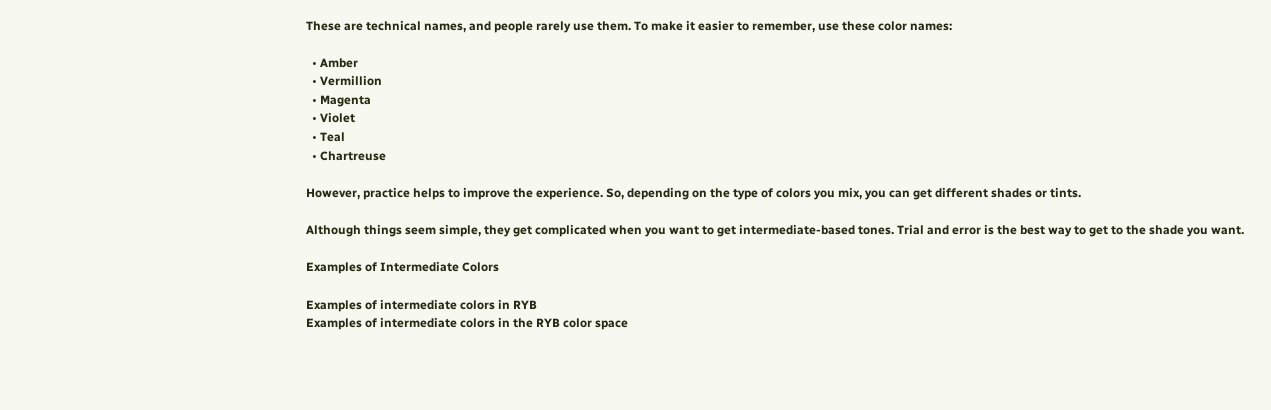These are technical names, and people rarely use them. To make it easier to remember, use these color names:

  • Amber
  • Vermillion
  • Magenta
  • Violet
  • Teal
  • Chartreuse

However, practice helps to improve the experience. So, depending on the type of colors you mix, you can get different shades or tints.

Although things seem simple, they get complicated when you want to get intermediate-based tones. Trial and error is the best way to get to the shade you want.

Examples of Intermediate Colors

Examples of intermediate colors in RYB
Examples of intermediate colors in the RYB color space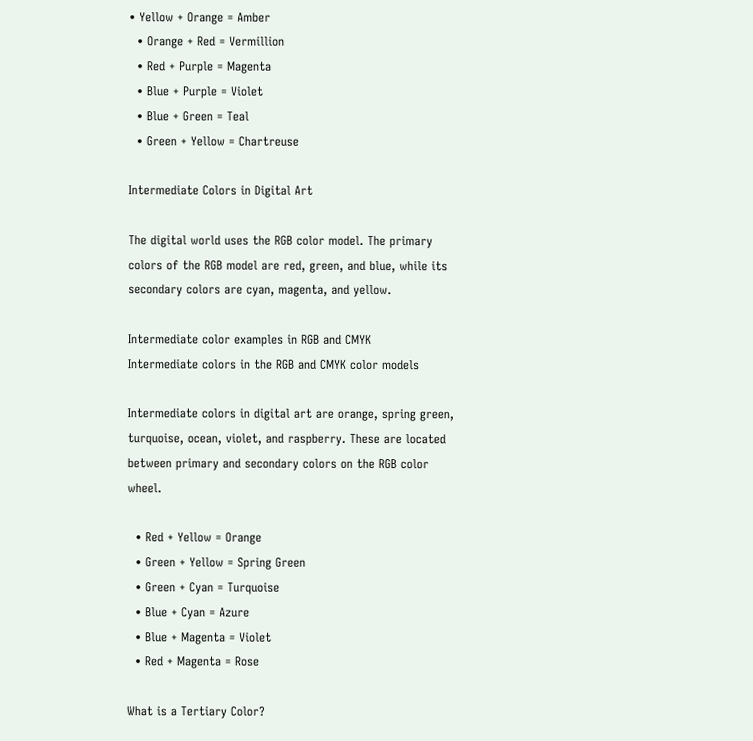• Yellow + Orange = Amber
  • Orange + Red = Vermillion
  • Red + Purple = Magenta
  • Blue + Purple = Violet
  • Blue + Green = Teal
  • Green + Yellow = Chartreuse

Intermediate Colors in Digital Art

The digital world uses the RGB color model. The primary colors of the RGB model are red, green, and blue, while its secondary colors are cyan, magenta, and yellow.

Intermediate color examples in RGB and CMYK
Intermediate colors in the RGB and CMYK color models

Intermediate colors in digital art are orange, spring green, turquoise, ocean, violet, and raspberry. These are located between primary and secondary colors on the RGB color wheel.

  • Red + Yellow = Orange
  • Green + Yellow = Spring Green
  • Green + Cyan = Turquoise
  • Blue + Cyan = Azure
  • Blue + Magenta = Violet
  • Red + Magenta = Rose

What is a Tertiary Color?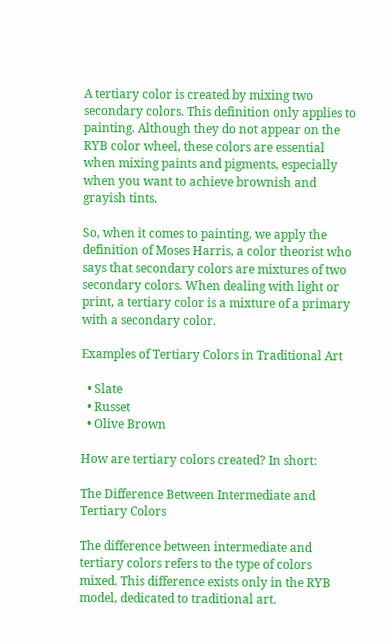A tertiary color is created by mixing two secondary colors. This definition only applies to painting. Although they do not appear on the RYB color wheel, these colors are essential when mixing paints and pigments, especially when you want to achieve brownish and grayish tints.

So, when it comes to painting, we apply the definition of Moses Harris, a color theorist who says that secondary colors are mixtures of two secondary colors. When dealing with light or print, a tertiary color is a mixture of a primary with a secondary color.

Examples of Tertiary Colors in Traditional Art

  • Slate
  • Russet
  • Olive Brown

How are tertiary colors created? In short:

The Difference Between Intermediate and Tertiary Colors

The difference between intermediate and tertiary colors refers to the type of colors mixed. This difference exists only in the RYB model, dedicated to traditional art.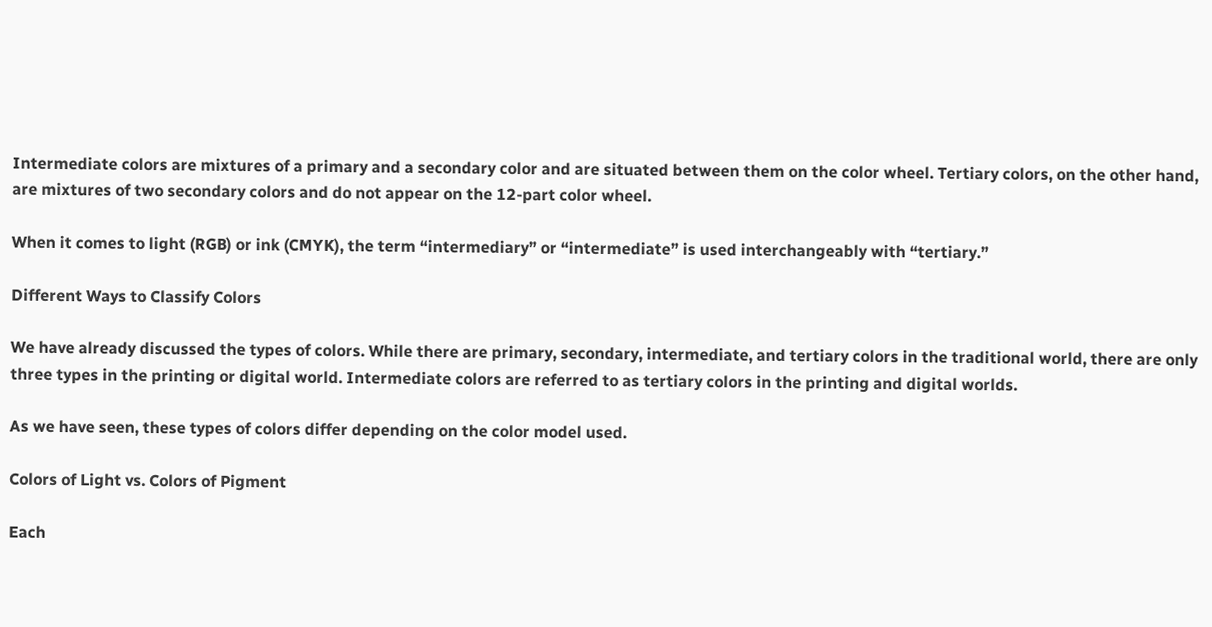Intermediate colors are mixtures of a primary and a secondary color and are situated between them on the color wheel. Tertiary colors, on the other hand, are mixtures of two secondary colors and do not appear on the 12-part color wheel.

When it comes to light (RGB) or ink (CMYK), the term “intermediary” or “intermediate” is used interchangeably with “tertiary.”

Different Ways to Classify Colors

We have already discussed the types of colors. While there are primary, secondary, intermediate, and tertiary colors in the traditional world, there are only three types in the printing or digital world. Intermediate colors are referred to as tertiary colors in the printing and digital worlds.

As we have seen, these types of colors differ depending on the color model used.

Colors of Light vs. Colors of Pigment

Each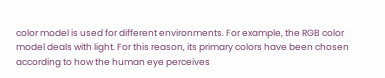color model is used for different environments. For example, the RGB color model deals with light. For this reason, its primary colors have been chosen according to how the human eye perceives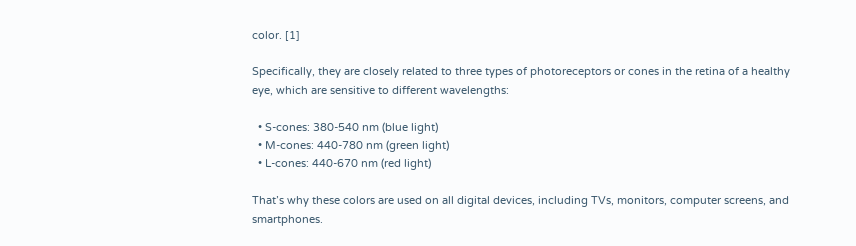color. [1]

Specifically, they are closely related to three types of photoreceptors or cones in the retina of a healthy eye, which are sensitive to different wavelengths:

  • S-cones: 380-540 nm (blue light)
  • M-cones: 440-780 nm (green light)
  • L-cones: 440-670 nm (red light)

That’s why these colors are used on all digital devices, including TVs, monitors, computer screens, and smartphones.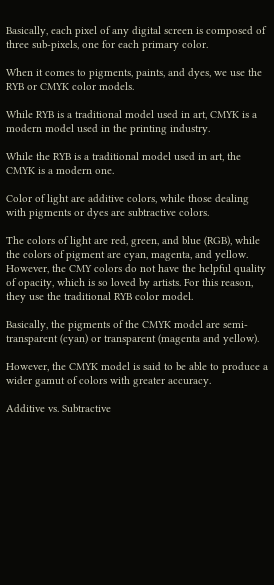Basically, each pixel of any digital screen is composed of three sub-pixels, one for each primary color.

When it comes to pigments, paints, and dyes, we use the RYB or CMYK color models.

While RYB is a traditional model used in art, CMYK is a modern model used in the printing industry.

While the RYB is a traditional model used in art, the CMYK is a modern one.

Color of light are additive colors, while those dealing with pigments or dyes are subtractive colors.

The colors of light are red, green, and blue (RGB), while the colors of pigment are cyan, magenta, and yellow. However, the CMY colors do not have the helpful quality of opacity, which is so loved by artists. For this reason, they use the traditional RYB color model.

Basically, the pigments of the CMYK model are semi-transparent (cyan) or transparent (magenta and yellow).

However, the CMYK model is said to be able to produce a wider gamut of colors with greater accuracy.

Additive vs. Subtractive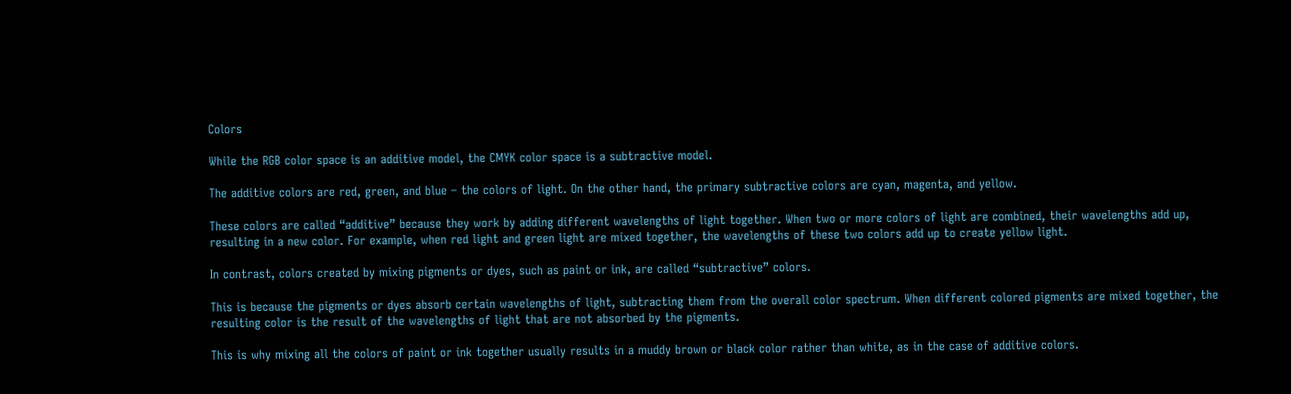Colors

While the RGB color space is an additive model, the CMYK color space is a subtractive model.

The additive colors are red, green, and blue – the colors of light. On the other hand, the primary subtractive colors are cyan, magenta, and yellow.

These colors are called “additive” because they work by adding different wavelengths of light together. When two or more colors of light are combined, their wavelengths add up, resulting in a new color. For example, when red light and green light are mixed together, the wavelengths of these two colors add up to create yellow light.

In contrast, colors created by mixing pigments or dyes, such as paint or ink, are called “subtractive” colors.

This is because the pigments or dyes absorb certain wavelengths of light, subtracting them from the overall color spectrum. When different colored pigments are mixed together, the resulting color is the result of the wavelengths of light that are not absorbed by the pigments.

This is why mixing all the colors of paint or ink together usually results in a muddy brown or black color rather than white, as in the case of additive colors.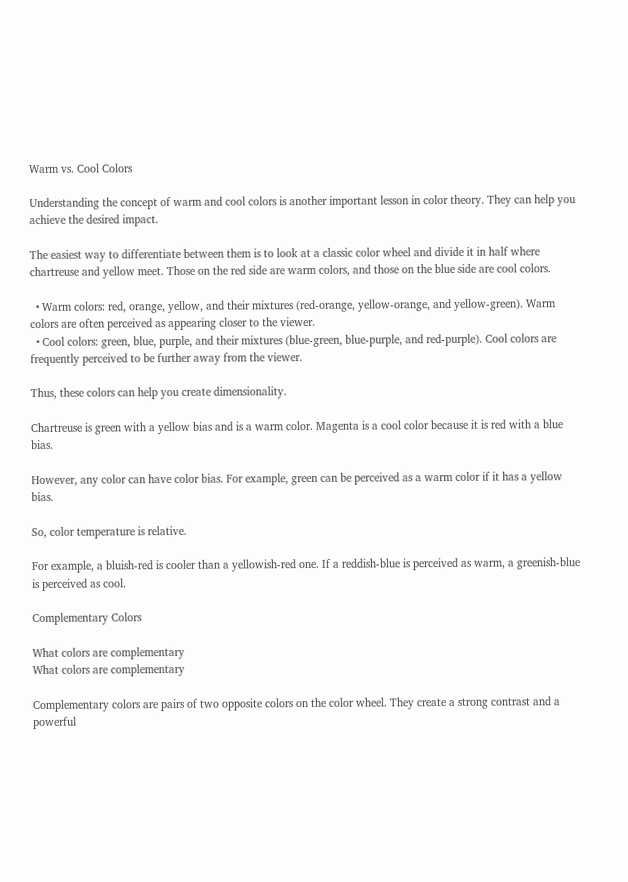Warm vs. Cool Colors

Understanding the concept of warm and cool colors is another important lesson in color theory. They can help you achieve the desired impact.

The easiest way to differentiate between them is to look at a classic color wheel and divide it in half where chartreuse and yellow meet. Those on the red side are warm colors, and those on the blue side are cool colors.

  • Warm colors: red, orange, yellow, and their mixtures (red-orange, yellow-orange, and yellow-green). Warm colors are often perceived as appearing closer to the viewer.
  • Cool colors: green, blue, purple, and their mixtures (blue-green, blue-purple, and red-purple). Cool colors are frequently perceived to be further away from the viewer.

Thus, these colors can help you create dimensionality.

Chartreuse is green with a yellow bias and is a warm color. Magenta is a cool color because it is red with a blue bias.

However, any color can have color bias. For example, green can be perceived as a warm color if it has a yellow bias.

So, color temperature is relative.

For example, a bluish-red is cooler than a yellowish-red one. If a reddish-blue is perceived as warm, a greenish-blue is perceived as cool.

Complementary Colors

What colors are complementary
What colors are complementary

Complementary colors are pairs of two opposite colors on the color wheel. They create a strong contrast and a powerful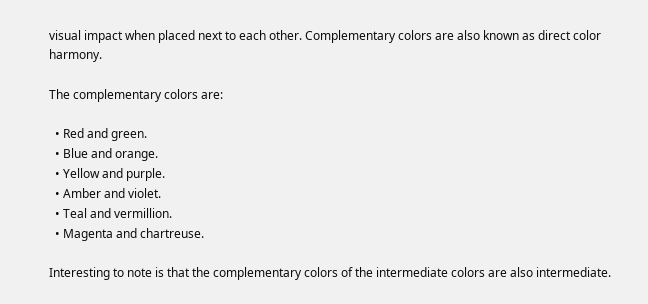visual impact when placed next to each other. Complementary colors are also known as direct color harmony.

The complementary colors are:

  • Red and green.
  • Blue and orange.
  • Yellow and purple.
  • Amber and violet.
  • Teal and vermillion.
  • Magenta and chartreuse.

Interesting to note is that the complementary colors of the intermediate colors are also intermediate.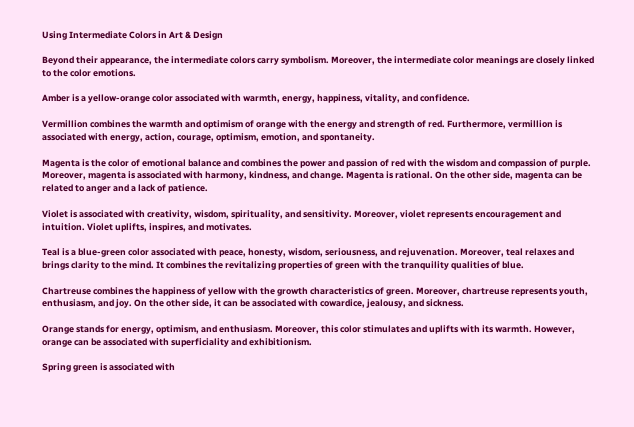Using Intermediate Colors in Art & Design

Beyond their appearance, the intermediate colors carry symbolism. Moreover, the intermediate color meanings are closely linked to the color emotions.

Amber is a yellow-orange color associated with warmth, energy, happiness, vitality, and confidence.

Vermillion combines the warmth and optimism of orange with the energy and strength of red. Furthermore, vermillion is associated with energy, action, courage, optimism, emotion, and spontaneity.

Magenta is the color of emotional balance and combines the power and passion of red with the wisdom and compassion of purple. Moreover, magenta is associated with harmony, kindness, and change. Magenta is rational. On the other side, magenta can be related to anger and a lack of patience.

Violet is associated with creativity, wisdom, spirituality, and sensitivity. Moreover, violet represents encouragement and intuition. Violet uplifts, inspires, and motivates.

Teal is a blue-green color associated with peace, honesty, wisdom, seriousness, and rejuvenation. Moreover, teal relaxes and brings clarity to the mind. It combines the revitalizing properties of green with the tranquility qualities of blue.

Chartreuse combines the happiness of yellow with the growth characteristics of green. Moreover, chartreuse represents youth, enthusiasm, and joy. On the other side, it can be associated with cowardice, jealousy, and sickness.

Orange stands for energy, optimism, and enthusiasm. Moreover, this color stimulates and uplifts with its warmth. However, orange can be associated with superficiality and exhibitionism.

Spring green is associated with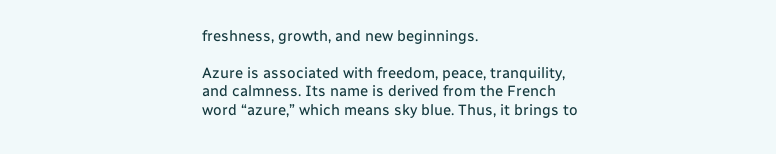freshness, growth, and new beginnings.

Azure is associated with freedom, peace, tranquility, and calmness. Its name is derived from the French word “azure,” which means sky blue. Thus, it brings to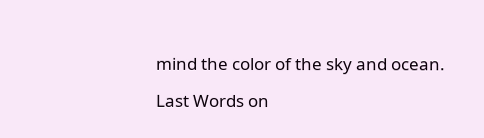mind the color of the sky and ocean.

Last Words on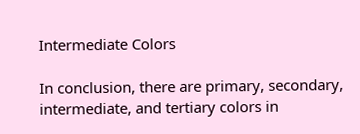Intermediate Colors

In conclusion, there are primary, secondary, intermediate, and tertiary colors in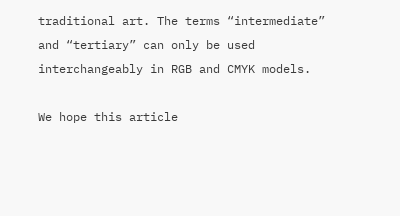traditional art. The terms “intermediate” and “tertiary” can only be used interchangeably in RGB and CMYK models.

We hope this article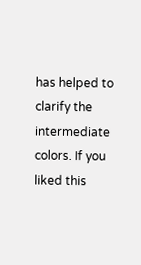has helped to clarify the intermediate colors. If you liked this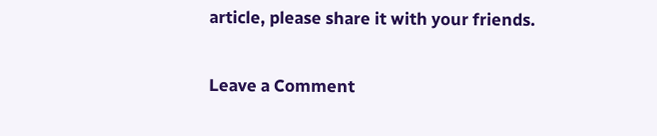article, please share it with your friends.

Leave a Comment